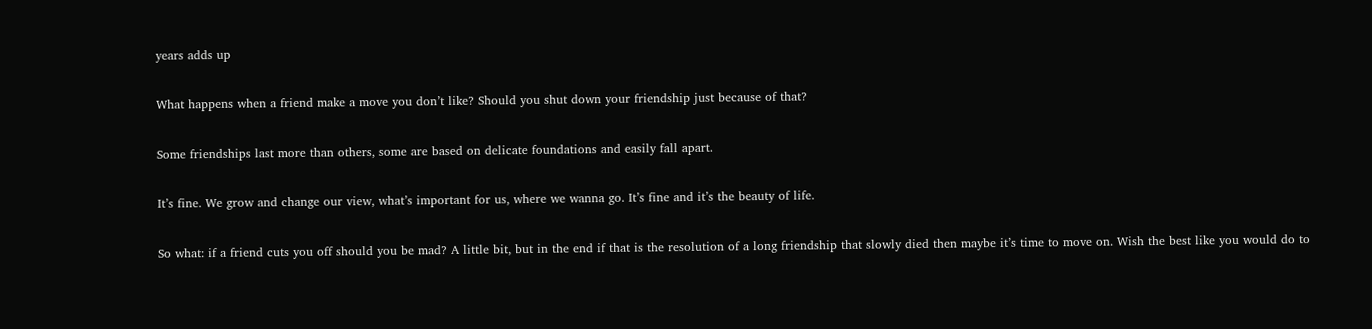years adds up

What happens when a friend make a move you don’t like? Should you shut down your friendship just because of that?

Some friendships last more than others, some are based on delicate foundations and easily fall apart.

It’s fine. We grow and change our view, what’s important for us, where we wanna go. It’s fine and it’s the beauty of life.

So what: if a friend cuts you off should you be mad? A little bit, but in the end if that is the resolution of a long friendship that slowly died then maybe it’s time to move on. Wish the best like you would do to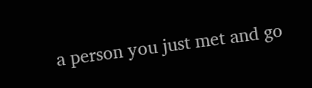a person you just met and go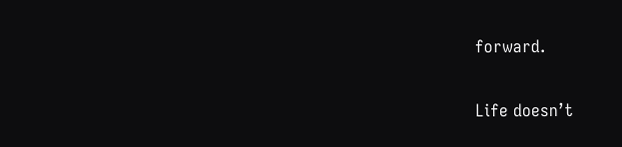forward.

Life doesn’t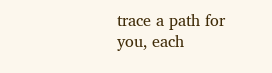trace a path for you, each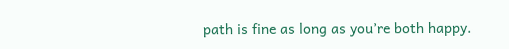path is fine as long as you’re both happy.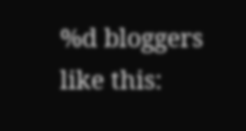%d bloggers like this: